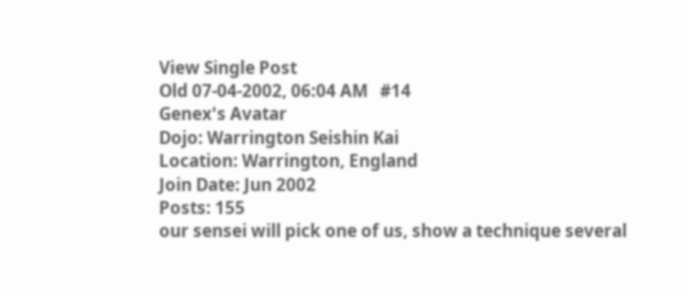View Single Post
Old 07-04-2002, 06:04 AM   #14
Genex's Avatar
Dojo: Warrington Seishin Kai
Location: Warrington, England
Join Date: Jun 2002
Posts: 155
our sensei will pick one of us, show a technique several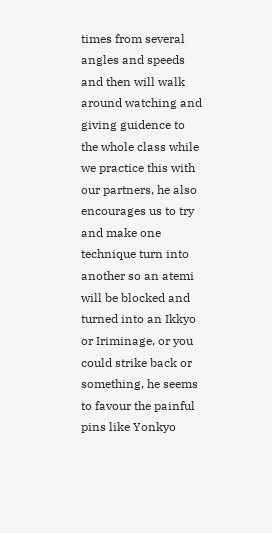times from several angles and speeds and then will walk around watching and giving guidence to the whole class while we practice this with our partners, he also encourages us to try and make one technique turn into another so an atemi will be blocked and turned into an Ikkyo or Iriminage, or you could strike back or something, he seems to favour the painful pins like Yonkyo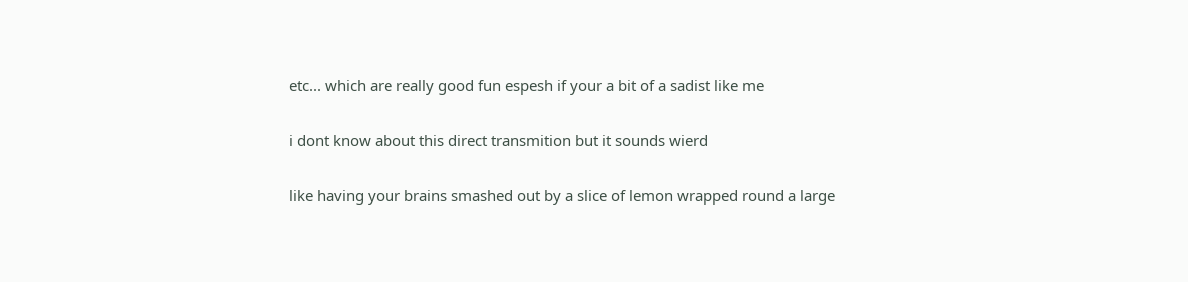etc... which are really good fun espesh if your a bit of a sadist like me

i dont know about this direct transmition but it sounds wierd

like having your brains smashed out by a slice of lemon wrapped round a large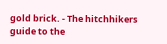gold brick. - The hitchhikers guide to the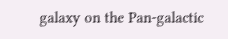galaxy on the Pan-galactic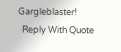Gargleblaster!
  Reply With Quote